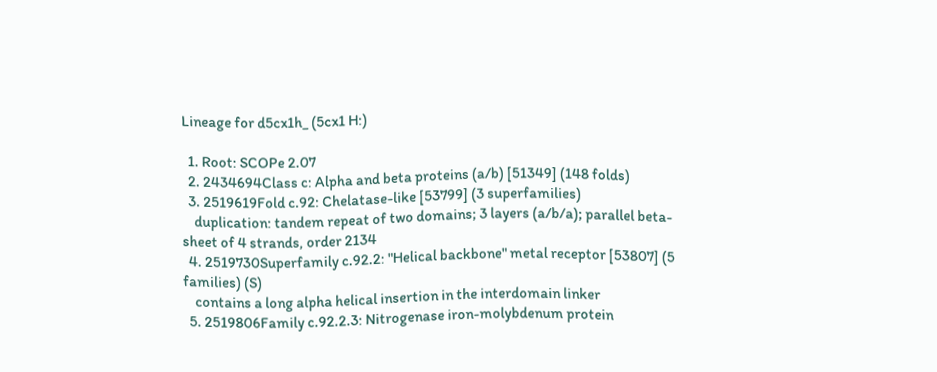Lineage for d5cx1h_ (5cx1 H:)

  1. Root: SCOPe 2.07
  2. 2434694Class c: Alpha and beta proteins (a/b) [51349] (148 folds)
  3. 2519619Fold c.92: Chelatase-like [53799] (3 superfamilies)
    duplication: tandem repeat of two domains; 3 layers (a/b/a); parallel beta-sheet of 4 strands, order 2134
  4. 2519730Superfamily c.92.2: "Helical backbone" metal receptor [53807] (5 families) (S)
    contains a long alpha helical insertion in the interdomain linker
  5. 2519806Family c.92.2.3: Nitrogenase iron-molybdenum protein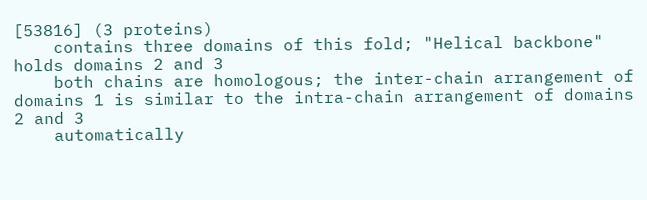[53816] (3 proteins)
    contains three domains of this fold; "Helical backbone" holds domains 2 and 3
    both chains are homologous; the inter-chain arrangement of domains 1 is similar to the intra-chain arrangement of domains 2 and 3
    automatically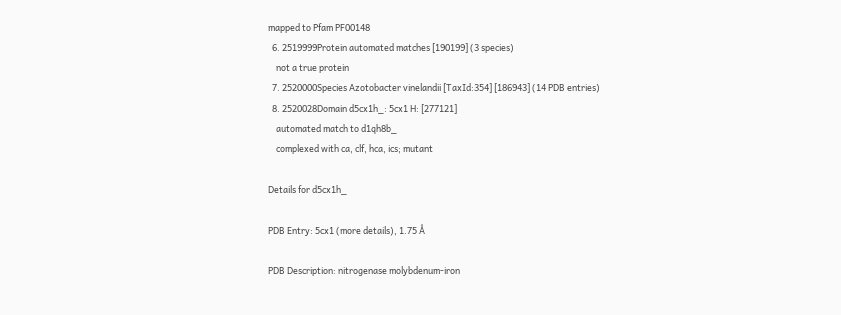mapped to Pfam PF00148
  6. 2519999Protein automated matches [190199] (3 species)
    not a true protein
  7. 2520000Species Azotobacter vinelandii [TaxId:354] [186943] (14 PDB entries)
  8. 2520028Domain d5cx1h_: 5cx1 H: [277121]
    automated match to d1qh8b_
    complexed with ca, clf, hca, ics; mutant

Details for d5cx1h_

PDB Entry: 5cx1 (more details), 1.75 Å

PDB Description: nitrogenase molybdenum-iron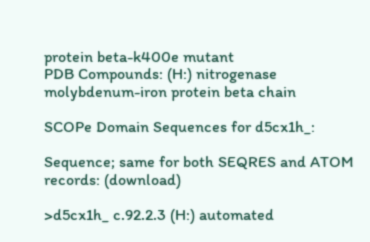protein beta-k400e mutant
PDB Compounds: (H:) nitrogenase molybdenum-iron protein beta chain

SCOPe Domain Sequences for d5cx1h_:

Sequence; same for both SEQRES and ATOM records: (download)

>d5cx1h_ c.92.2.3 (H:) automated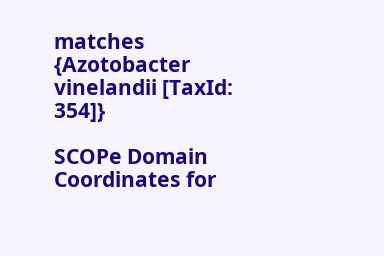matches {Azotobacter vinelandii [TaxId: 354]}

SCOPe Domain Coordinates for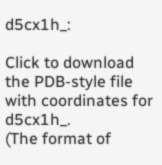d5cx1h_:

Click to download the PDB-style file with coordinates for d5cx1h_.
(The format of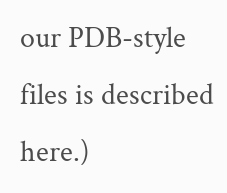our PDB-style files is described here.)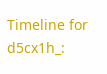Timeline for d5cx1h_: